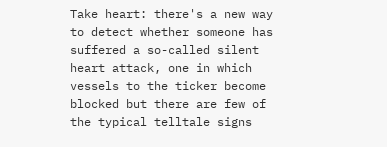Take heart: there's a new way to detect whether someone has suffered a so-called silent heart attack, one in which vessels to the ticker become blocked but there are few of the typical telltale signs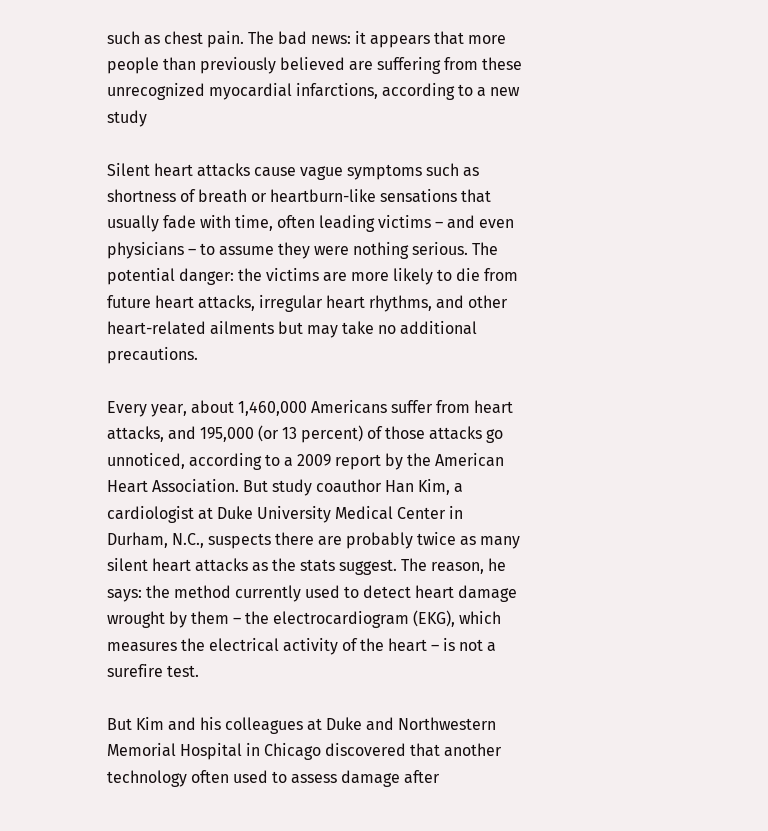such as chest pain. The bad news: it appears that more people than previously believed are suffering from these unrecognized myocardial infarctions, according to a new study

Silent heart attacks cause vague symptoms such as shortness of breath or heartburn-like sensations that usually fade with time, often leading victims – and even physicians – to assume they were nothing serious. The potential danger: the victims are more likely to die from future heart attacks, irregular heart rhythms, and other heart-related ailments but may take no additional precautions.

Every year, about 1,460,000 Americans suffer from heart attacks, and 195,000 (or 13 percent) of those attacks go unnoticed, according to a 2009 report by the American Heart Association. But study coauthor Han Kim, a cardiologist at Duke University Medical Center in Durham, N.C., suspects there are probably twice as many silent heart attacks as the stats suggest. The reason, he says: the method currently used to detect heart damage wrought by them – the electrocardiogram (EKG), which measures the electrical activity of the heart – is not a surefire test.

But Kim and his colleagues at Duke and Northwestern Memorial Hospital in Chicago discovered that another technology often used to assess damage after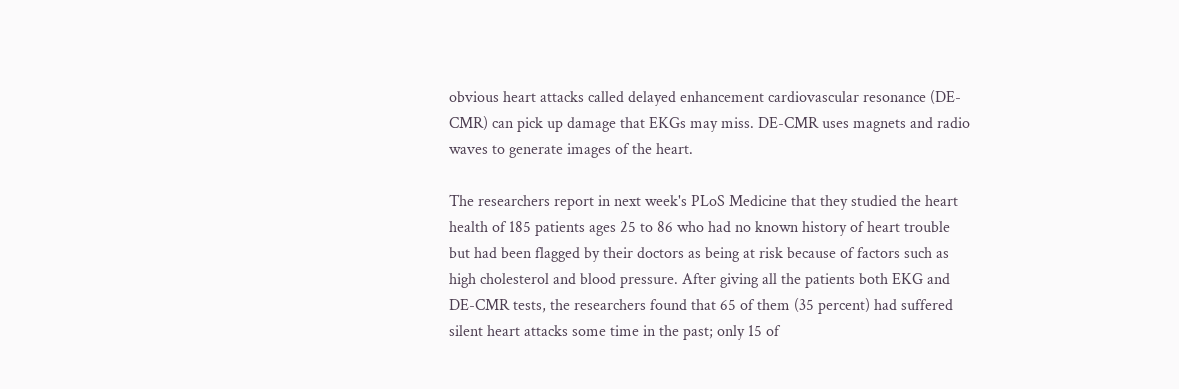obvious heart attacks called delayed enhancement cardiovascular resonance (DE-CMR) can pick up damage that EKGs may miss. DE-CMR uses magnets and radio waves to generate images of the heart.

The researchers report in next week's PLoS Medicine that they studied the heart health of 185 patients ages 25 to 86 who had no known history of heart trouble but had been flagged by their doctors as being at risk because of factors such as high cholesterol and blood pressure. After giving all the patients both EKG and DE-CMR tests, the researchers found that 65 of them (35 percent) had suffered silent heart attacks some time in the past; only 15 of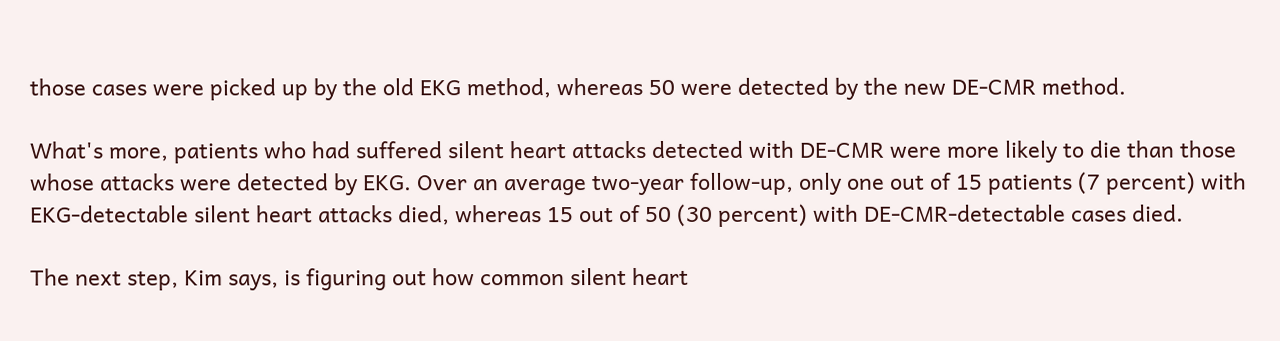those cases were picked up by the old EKG method, whereas 50 were detected by the new DE-CMR method.

What's more, patients who had suffered silent heart attacks detected with DE-CMR were more likely to die than those whose attacks were detected by EKG. Over an average two-year follow-up, only one out of 15 patients (7 percent) with EKG-detectable silent heart attacks died, whereas 15 out of 50 (30 percent) with DE-CMR-detectable cases died.

The next step, Kim says, is figuring out how common silent heart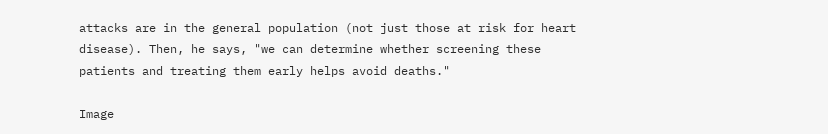attacks are in the general population (not just those at risk for heart disease). Then, he says, "we can determine whether screening these patients and treating them early helps avoid deaths."

Image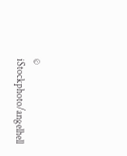© iStockphoto/angelhell